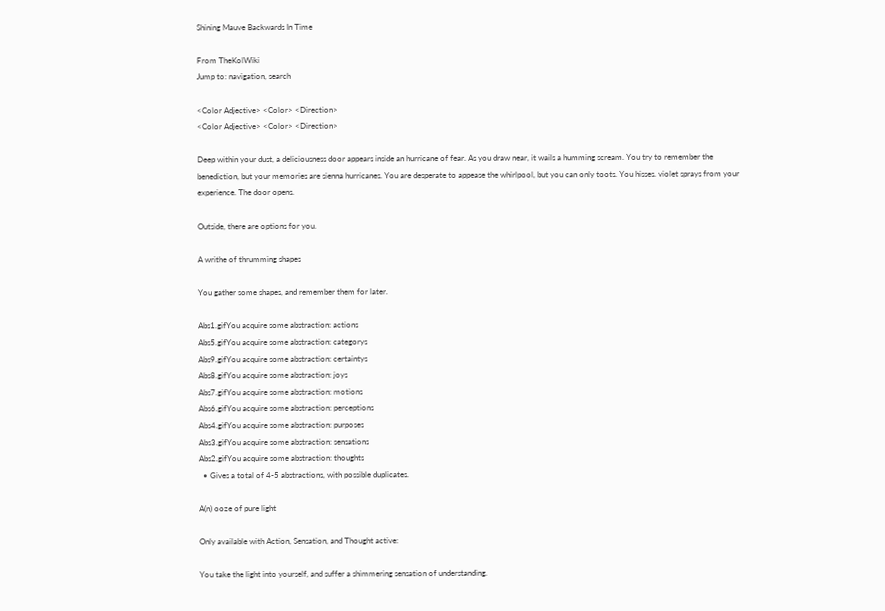Shining Mauve Backwards In Time

From TheKolWiki
Jump to: navigation, search

<Color Adjective> <Color> <Direction>
<Color Adjective> <Color> <Direction>

Deep within your dust, a deliciousness door appears inside an hurricane of fear. As you draw near, it wails a humming scream. You try to remember the benediction, but your memories are sienna hurricanes. You are desperate to appease the whirlpool, but you can only toots. You hisses. violet sprays from your experience. The door opens.

Outside, there are options for you.

A writhe of thrumming shapes

You gather some shapes, and remember them for later.

Abs1.gifYou acquire some abstraction: actions
Abs5.gifYou acquire some abstraction: categorys
Abs9.gifYou acquire some abstraction: certaintys
Abs8.gifYou acquire some abstraction: joys
Abs7.gifYou acquire some abstraction: motions
Abs6.gifYou acquire some abstraction: perceptions
Abs4.gifYou acquire some abstraction: purposes
Abs3.gifYou acquire some abstraction: sensations
Abs2.gifYou acquire some abstraction: thoughts
  • Gives a total of 4-5 abstractions, with possible duplicates.

A(n) ooze of pure light

Only available with Action, Sensation, and Thought active:

You take the light into yourself, and suffer a shimmering sensation of understanding.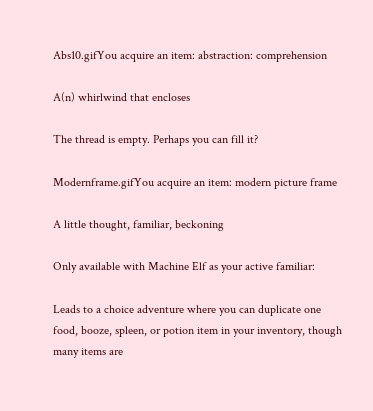Abs10.gifYou acquire an item: abstraction: comprehension

A(n) whirlwind that encloses

The thread is empty. Perhaps you can fill it?

Modernframe.gifYou acquire an item: modern picture frame

A little thought, familiar, beckoning

Only available with Machine Elf as your active familiar:

Leads to a choice adventure where you can duplicate one food, booze, spleen, or potion item in your inventory, though many items are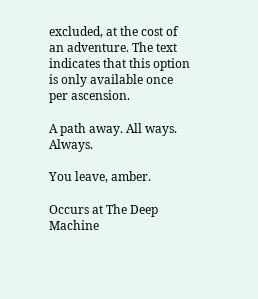excluded, at the cost of an adventure. The text indicates that this option is only available once per ascension.

A path away. All ways. Always.

You leave, amber.

Occurs at The Deep Machine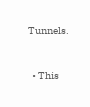Tunnels.


  • This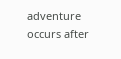adventure occurs after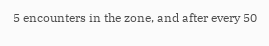5 encounters in the zone, and after every 50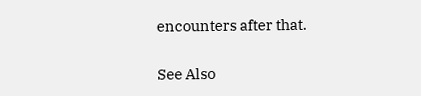encounters after that.

See Also